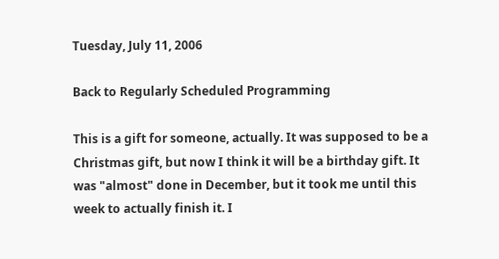Tuesday, July 11, 2006

Back to Regularly Scheduled Programming

This is a gift for someone, actually. It was supposed to be a Christmas gift, but now I think it will be a birthday gift. It was "almost" done in December, but it took me until this week to actually finish it. I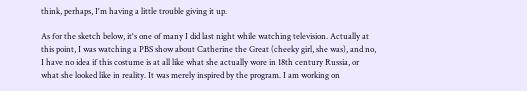think, perhaps, I'm having a little trouble giving it up.

As for the sketch below, it's one of many I did last night while watching television. Actually at this point, I was watching a PBS show about Catherine the Great (cheeky girl, she was), and no, I have no idea if this costume is at all like what she actually wore in 18th century Russia, or what she looked like in reality. It was merely inspired by the program. I am working on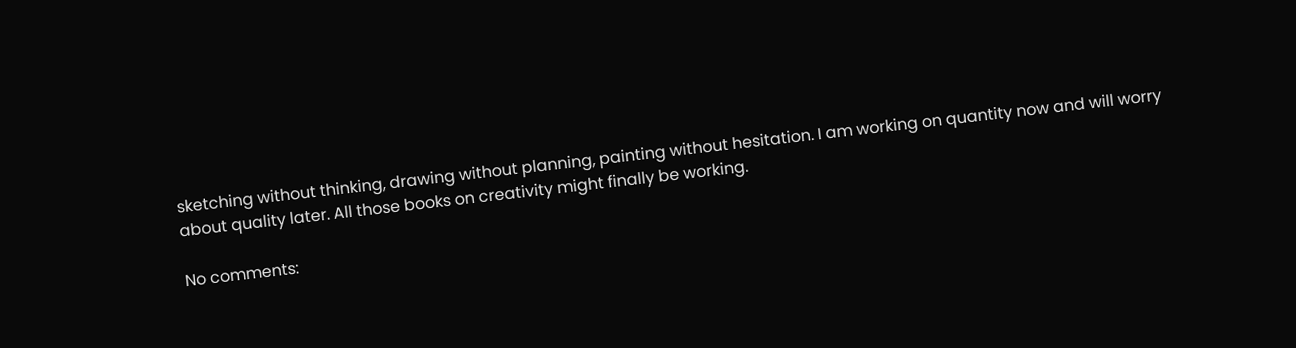sketching without thinking, drawing without planning, painting without hesitation. I am working on quantity now and will worry about quality later. All those books on creativity might finally be working.

No comments: